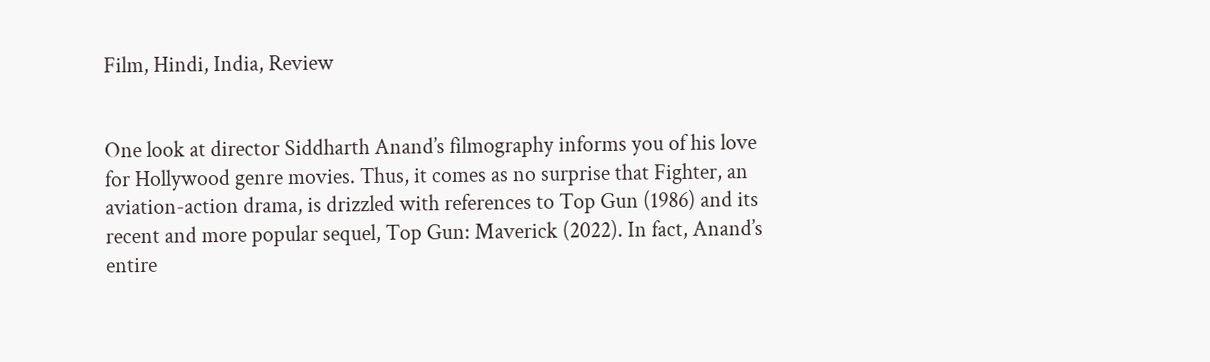Film, Hindi, India, Review


One look at director Siddharth Anand’s filmography informs you of his love for Hollywood genre movies. Thus, it comes as no surprise that Fighter, an aviation-action drama, is drizzled with references to Top Gun (1986) and its recent and more popular sequel, Top Gun: Maverick (2022). In fact, Anand’s entire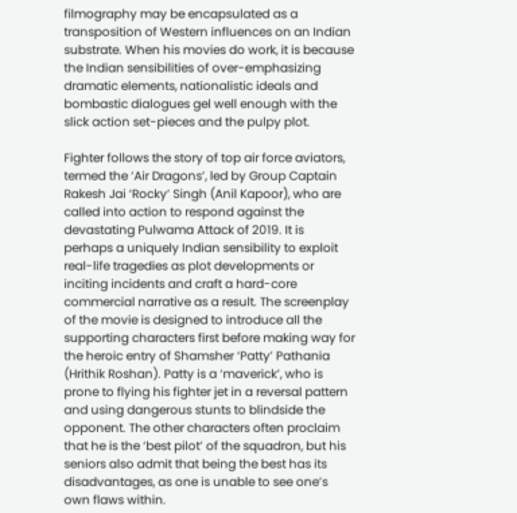filmography may be encapsulated as a transposition of Western influences on an Indian substrate. When his movies do work, it is because the Indian sensibilities of over-emphasizing dramatic elements, nationalistic ideals and bombastic dialogues gel well enough with the slick action set-pieces and the pulpy plot.

Fighter follows the story of top air force aviators, termed the ‘Air Dragons’, led by Group Captain Rakesh Jai ‘Rocky’ Singh (Anil Kapoor), who are called into action to respond against the devastating Pulwama Attack of 2019. It is perhaps a uniquely Indian sensibility to exploit real-life tragedies as plot developments or inciting incidents and craft a hard-core commercial narrative as a result. The screenplay of the movie is designed to introduce all the supporting characters first before making way for the heroic entry of Shamsher ‘Patty’ Pathania (Hrithik Roshan). Patty is a ‘maverick’, who is prone to flying his fighter jet in a reversal pattern and using dangerous stunts to blindside the opponent. The other characters often proclaim that he is the ‘best pilot’ of the squadron, but his seniors also admit that being the best has its disadvantages, as one is unable to see one’s own flaws within.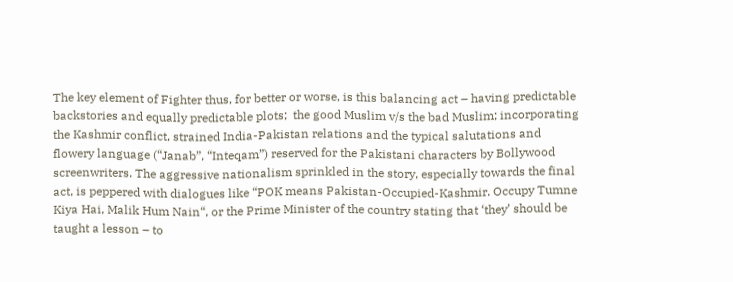The key element of Fighter thus, for better or worse, is this balancing act – having predictable backstories and equally predictable plots;  the good Muslim v/s the bad Muslim; incorporating the Kashmir conflict, strained India-Pakistan relations and the typical salutations and flowery language (“Janab”, “Inteqam”) reserved for the Pakistani characters by Bollywood screenwriters. The aggressive nationalism sprinkled in the story, especially towards the final act, is peppered with dialogues like “POK means Pakistan-Occupied-Kashmir. Occupy Tumne Kiya Hai, Malik Hum Nain“, or the Prime Minister of the country stating that ‘they’ should be taught a lesson – to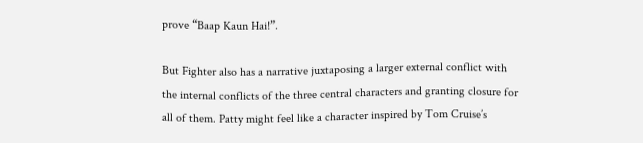prove “Baap Kaun Hai!”.

But Fighter also has a narrative juxtaposing a larger external conflict with the internal conflicts of the three central characters and granting closure for all of them. Patty might feel like a character inspired by Tom Cruise’s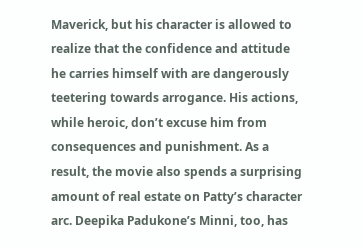Maverick, but his character is allowed to realize that the confidence and attitude he carries himself with are dangerously teetering towards arrogance. His actions, while heroic, don’t excuse him from consequences and punishment. As a result, the movie also spends a surprising amount of real estate on Patty’s character arc. Deepika Padukone’s Minni, too, has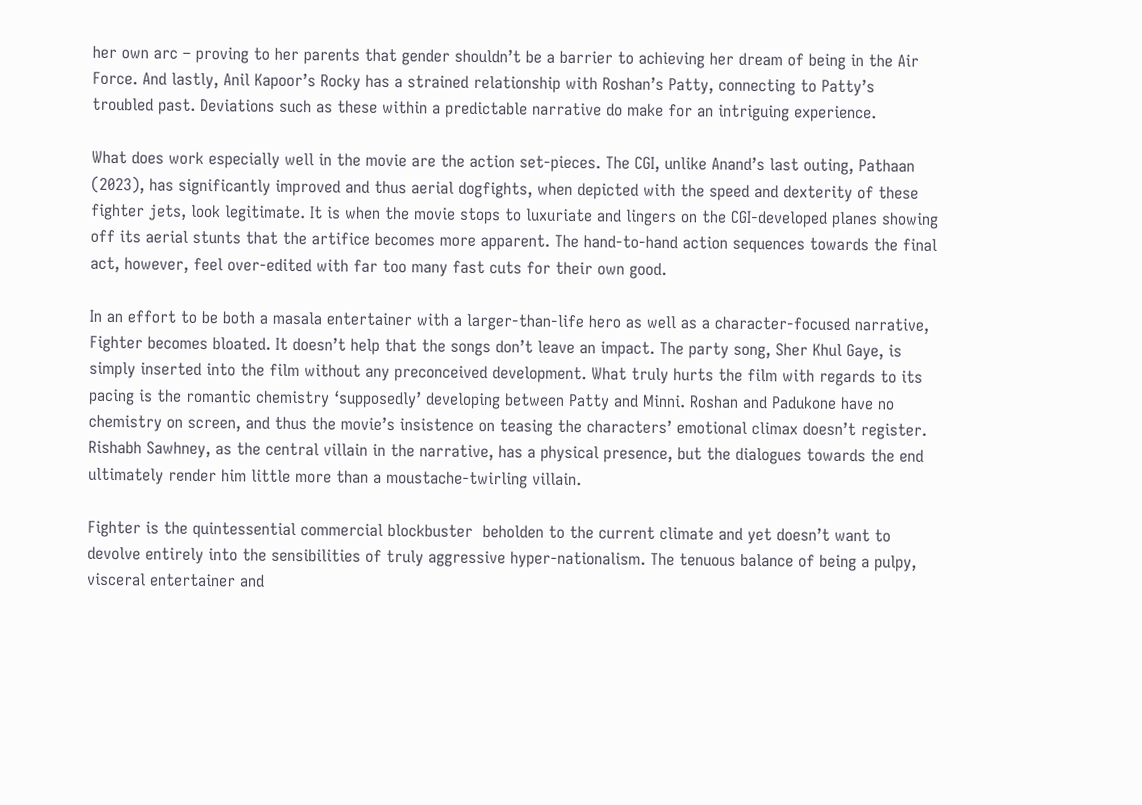her own arc – proving to her parents that gender shouldn’t be a barrier to achieving her dream of being in the Air Force. And lastly, Anil Kapoor’s Rocky has a strained relationship with Roshan’s Patty, connecting to Patty’s troubled past. Deviations such as these within a predictable narrative do make for an intriguing experience.

What does work especially well in the movie are the action set-pieces. The CGI, unlike Anand’s last outing, Pathaan (2023), has significantly improved and thus aerial dogfights, when depicted with the speed and dexterity of these fighter jets, look legitimate. It is when the movie stops to luxuriate and lingers on the CGI-developed planes showing off its aerial stunts that the artifice becomes more apparent. The hand-to-hand action sequences towards the final act, however, feel over-edited with far too many fast cuts for their own good.

In an effort to be both a masala entertainer with a larger-than-life hero as well as a character-focused narrative, Fighter becomes bloated. It doesn’t help that the songs don’t leave an impact. The party song, Sher Khul Gaye, is simply inserted into the film without any preconceived development. What truly hurts the film with regards to its pacing is the romantic chemistry ‘supposedly’ developing between Patty and Minni. Roshan and Padukone have no chemistry on screen, and thus the movie’s insistence on teasing the characters’ emotional climax doesn’t register. Rishabh Sawhney, as the central villain in the narrative, has a physical presence, but the dialogues towards the end ultimately render him little more than a moustache-twirling villain.

Fighter is the quintessential commercial blockbuster  beholden to the current climate and yet doesn’t want to devolve entirely into the sensibilities of truly aggressive hyper-nationalism. The tenuous balance of being a pulpy, visceral entertainer and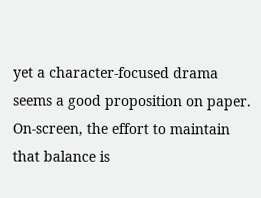yet a character-focused drama seems a good proposition on paper. On-screen, the effort to maintain that balance is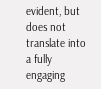evident, but does not translate into a fully engaging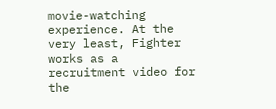movie-watching experience. At the very least, Fighter works as a recruitment video for the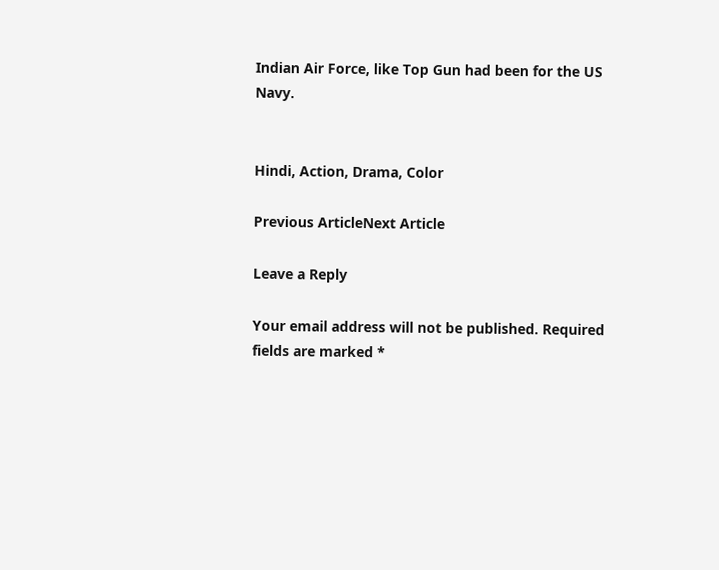Indian Air Force, like Top Gun had been for the US Navy.


Hindi, Action, Drama, Color

Previous ArticleNext Article

Leave a Reply

Your email address will not be published. Required fields are marked *